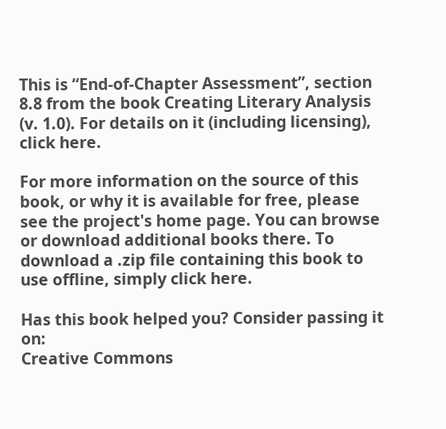This is “End-of-Chapter Assessment”, section 8.8 from the book Creating Literary Analysis (v. 1.0). For details on it (including licensing), click here.

For more information on the source of this book, or why it is available for free, please see the project's home page. You can browse or download additional books there. To download a .zip file containing this book to use offline, simply click here.

Has this book helped you? Consider passing it on:
Creative Commons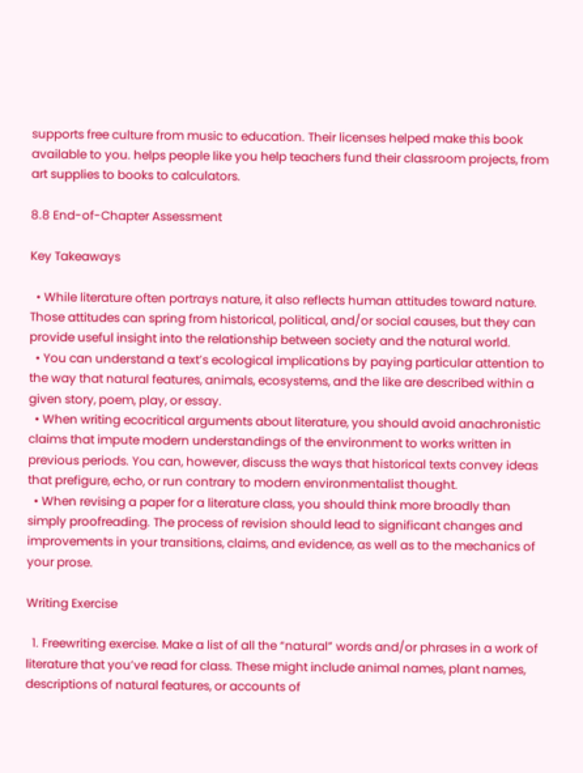supports free culture from music to education. Their licenses helped make this book available to you. helps people like you help teachers fund their classroom projects, from art supplies to books to calculators.

8.8 End-of-Chapter Assessment

Key Takeaways

  • While literature often portrays nature, it also reflects human attitudes toward nature. Those attitudes can spring from historical, political, and/or social causes, but they can provide useful insight into the relationship between society and the natural world.
  • You can understand a text’s ecological implications by paying particular attention to the way that natural features, animals, ecosystems, and the like are described within a given story, poem, play, or essay.
  • When writing ecocritical arguments about literature, you should avoid anachronistic claims that impute modern understandings of the environment to works written in previous periods. You can, however, discuss the ways that historical texts convey ideas that prefigure, echo, or run contrary to modern environmentalist thought.
  • When revising a paper for a literature class, you should think more broadly than simply proofreading. The process of revision should lead to significant changes and improvements in your transitions, claims, and evidence, as well as to the mechanics of your prose.

Writing Exercise

  1. Freewriting exercise. Make a list of all the “natural” words and/or phrases in a work of literature that you’ve read for class. These might include animal names, plant names, descriptions of natural features, or accounts of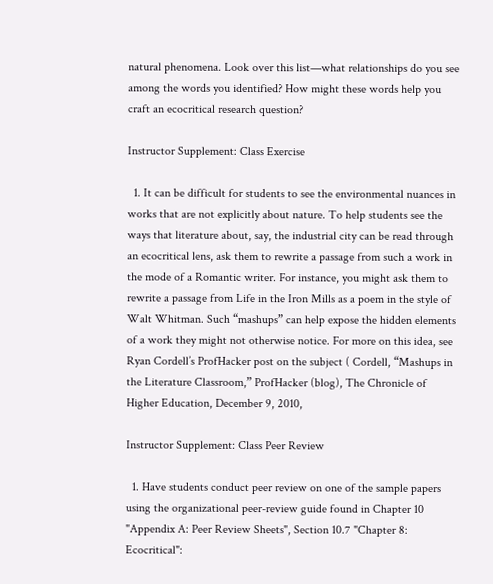natural phenomena. Look over this list—what relationships do you see among the words you identified? How might these words help you craft an ecocritical research question?

Instructor Supplement: Class Exercise

  1. It can be difficult for students to see the environmental nuances in works that are not explicitly about nature. To help students see the ways that literature about, say, the industrial city can be read through an ecocritical lens, ask them to rewrite a passage from such a work in the mode of a Romantic writer. For instance, you might ask them to rewrite a passage from Life in the Iron Mills as a poem in the style of Walt Whitman. Such “mashups” can help expose the hidden elements of a work they might not otherwise notice. For more on this idea, see Ryan Cordell’s ProfHacker post on the subject ( Cordell, “Mashups in the Literature Classroom,” ProfHacker (blog), The Chronicle of Higher Education, December 9, 2010,

Instructor Supplement: Class Peer Review

  1. Have students conduct peer review on one of the sample papers using the organizational peer-review guide found in Chapter 10 "Appendix A: Peer Review Sheets", Section 10.7 "Chapter 8: Ecocritical":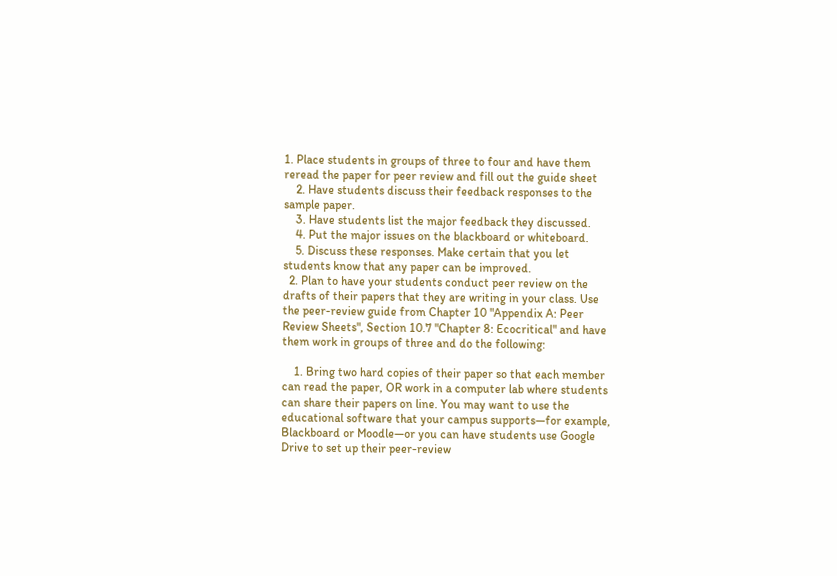1. Place students in groups of three to four and have them reread the paper for peer review and fill out the guide sheet
    2. Have students discuss their feedback responses to the sample paper.
    3. Have students list the major feedback they discussed.
    4. Put the major issues on the blackboard or whiteboard.
    5. Discuss these responses. Make certain that you let students know that any paper can be improved.
  2. Plan to have your students conduct peer review on the drafts of their papers that they are writing in your class. Use the peer-review guide from Chapter 10 "Appendix A: Peer Review Sheets", Section 10.7 "Chapter 8: Ecocritical" and have them work in groups of three and do the following:

    1. Bring two hard copies of their paper so that each member can read the paper, OR work in a computer lab where students can share their papers on line. You may want to use the educational software that your campus supports—for example, Blackboard or Moodle—or you can have students use Google Drive to set up their peer-review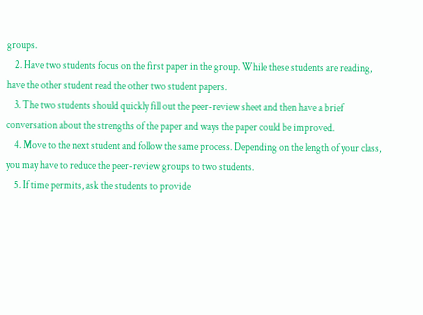groups.
    2. Have two students focus on the first paper in the group. While these students are reading, have the other student read the other two student papers.
    3. The two students should quickly fill out the peer-review sheet and then have a brief conversation about the strengths of the paper and ways the paper could be improved.
    4. Move to the next student and follow the same process. Depending on the length of your class, you may have to reduce the peer-review groups to two students.
    5. If time permits, ask the students to provide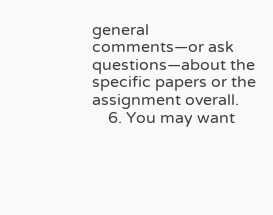general comments—or ask questions—about the specific papers or the assignment overall.
    6. You may want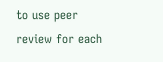to use peer review for each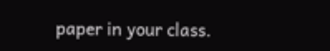paper in your class.